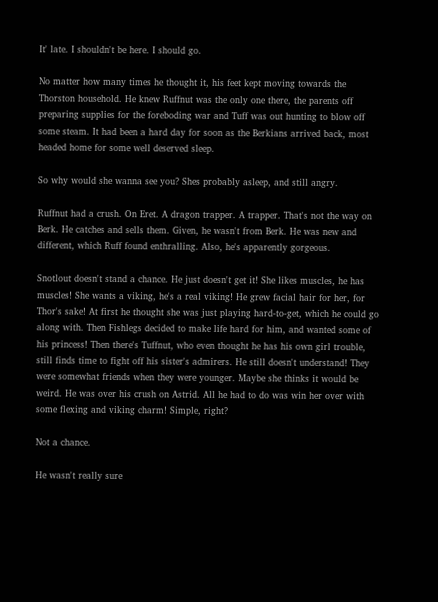It' late. I shouldn't be here. I should go.

No matter how many times he thought it, his feet kept moving towards the Thorston household. He knew Ruffnut was the only one there, the parents off preparing supplies for the foreboding war and Tuff was out hunting to blow off some steam. It had been a hard day for soon as the Berkians arrived back, most headed home for some well deserved sleep.

So why would she wanna see you? Shes probably asleep, and still angry.

Ruffnut had a crush. On Eret. A dragon trapper. A trapper. That's not the way on Berk. He catches and sells them. Given, he wasn't from Berk. He was new and different, which Ruff found enthralling. Also, he's apparently gorgeous.

Snotlout doesn't stand a chance. He just doesn't get it! She likes muscles, he has muscles! She wants a viking, he's a real viking! He grew facial hair for her, for Thor's sake! At first he thought she was just playing hard-to-get, which he could go along with. Then Fishlegs decided to make life hard for him, and wanted some of his princess! Then there's Tuffnut, who even thought he has his own girl trouble, still finds time to fight off his sister's admirers. He still doesn't understand! They were somewhat friends when they were younger. Maybe she thinks it would be weird. He was over his crush on Astrid. All he had to do was win her over with some flexing and viking charm! Simple, right?

Not a chance.

He wasn't really sure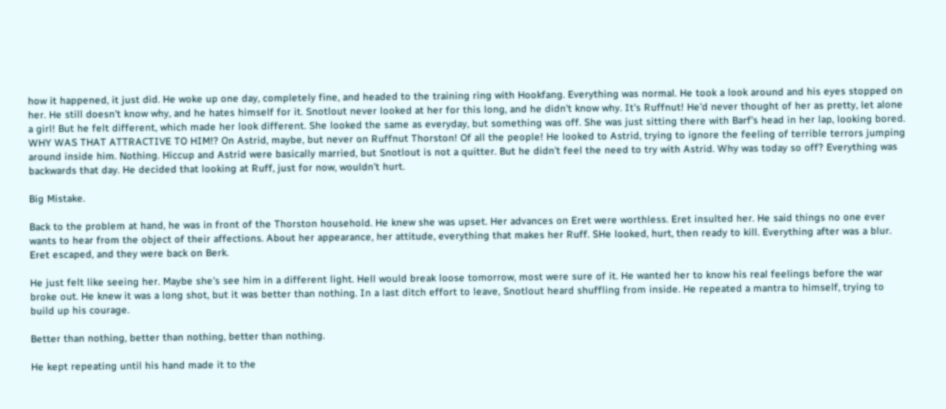how it happened, it just did. He woke up one day, completely fine, and headed to the training ring with Hookfang. Everything was normal. He took a look around and his eyes stopped on her. He still doesn't know why, and he hates himself for it. Snotlout never looked at her for this long, and he didn't know why. It's Ruffnut! He'd never thought of her as pretty, let alone a girl! But he felt different, which made her look different. She looked the same as everyday, but something was off. She was just sitting there with Barf's head in her lap, looking bored. WHY WAS THAT ATTRACTIVE TO HIM!? On Astrid, maybe, but never on Ruffnut Thorston! Of all the people! He looked to Astrid, trying to ignore the feeling of terrible terrors jumping around inside him. Nothing. Hiccup and Astrid were basically married, but Snotlout is not a quitter. But he didn't feel the need to try with Astrid. Why was today so off? Everything was backwards that day. He decided that looking at Ruff, just for now, wouldn't hurt.

Big Mistake.

Back to the problem at hand, he was in front of the Thorston household. He knew she was upset. Her advances on Eret were worthless. Eret insulted her. He said things no one ever wants to hear from the object of their affections. About her appearance, her attitude, everything that makes her Ruff. SHe looked, hurt, then ready to kill. Everything after was a blur. Eret escaped, and they were back on Berk.

He just felt like seeing her. Maybe she's see him in a different light. Hell would break loose tomorrow, most were sure of it. He wanted her to know his real feelings before the war broke out. He knew it was a long shot, but it was better than nothing. In a last ditch effort to leave, Snotlout heard shuffling from inside. He repeated a mantra to himself, trying to build up his courage.

Better than nothing, better than nothing, better than nothing.

He kept repeating until his hand made it to the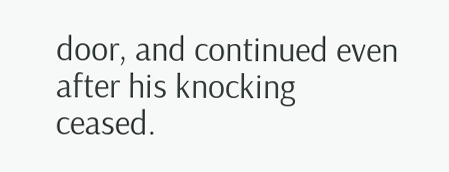door, and continued even after his knocking ceased.